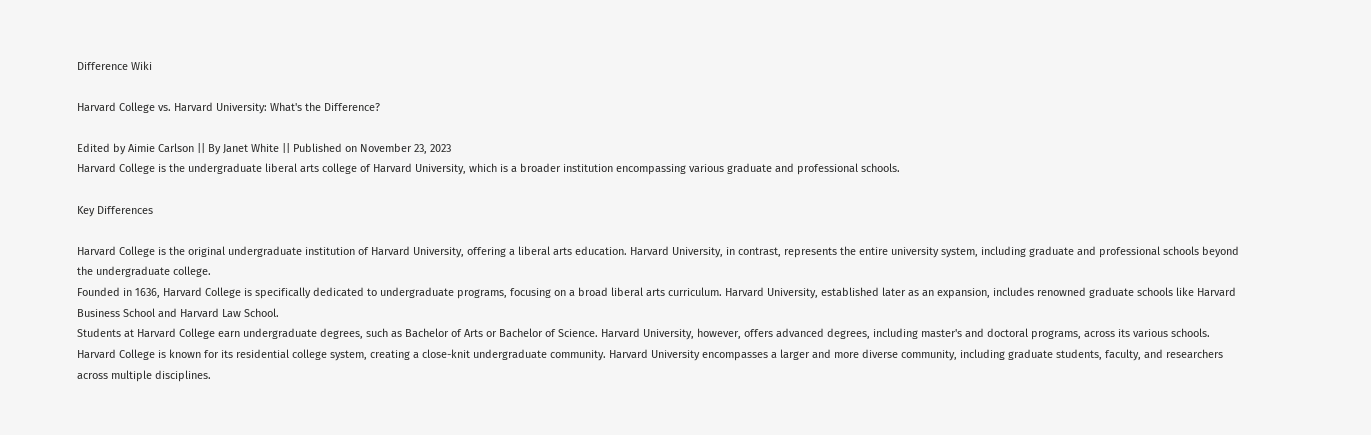Difference Wiki

Harvard College vs. Harvard University: What's the Difference?

Edited by Aimie Carlson || By Janet White || Published on November 23, 2023
Harvard College is the undergraduate liberal arts college of Harvard University, which is a broader institution encompassing various graduate and professional schools.

Key Differences

Harvard College is the original undergraduate institution of Harvard University, offering a liberal arts education. Harvard University, in contrast, represents the entire university system, including graduate and professional schools beyond the undergraduate college.
Founded in 1636, Harvard College is specifically dedicated to undergraduate programs, focusing on a broad liberal arts curriculum. Harvard University, established later as an expansion, includes renowned graduate schools like Harvard Business School and Harvard Law School.
Students at Harvard College earn undergraduate degrees, such as Bachelor of Arts or Bachelor of Science. Harvard University, however, offers advanced degrees, including master's and doctoral programs, across its various schools.
Harvard College is known for its residential college system, creating a close-knit undergraduate community. Harvard University encompasses a larger and more diverse community, including graduate students, faculty, and researchers across multiple disciplines.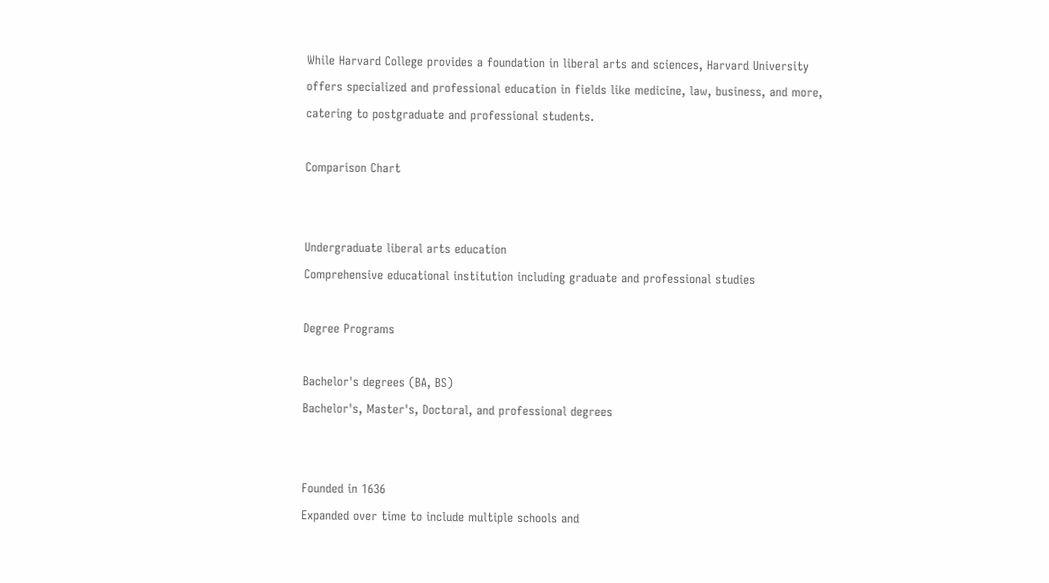While Harvard College provides a foundation in liberal arts and sciences, Harvard University offers specialized and professional education in fields like medicine, law, business, and more, catering to postgraduate and professional students.

Comparison Chart


Undergraduate liberal arts education
Comprehensive educational institution including graduate and professional studies

Degree Programs

Bachelor's degrees (BA, BS)
Bachelor's, Master's, Doctoral, and professional degrees


Founded in 1636
Expanded over time to include multiple schools and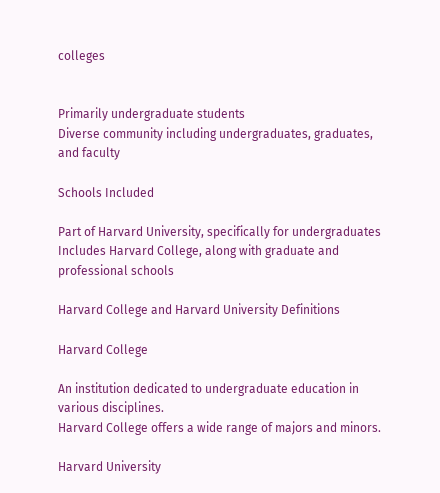colleges


Primarily undergraduate students
Diverse community including undergraduates, graduates, and faculty

Schools Included

Part of Harvard University, specifically for undergraduates
Includes Harvard College, along with graduate and professional schools

Harvard College and Harvard University Definitions

Harvard College

An institution dedicated to undergraduate education in various disciplines.
Harvard College offers a wide range of majors and minors.

Harvard University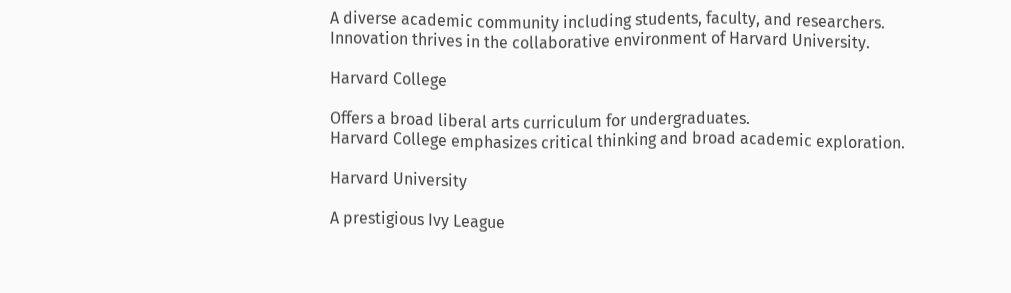A diverse academic community including students, faculty, and researchers.
Innovation thrives in the collaborative environment of Harvard University.

Harvard College

Offers a broad liberal arts curriculum for undergraduates.
Harvard College emphasizes critical thinking and broad academic exploration.

Harvard University

A prestigious Ivy League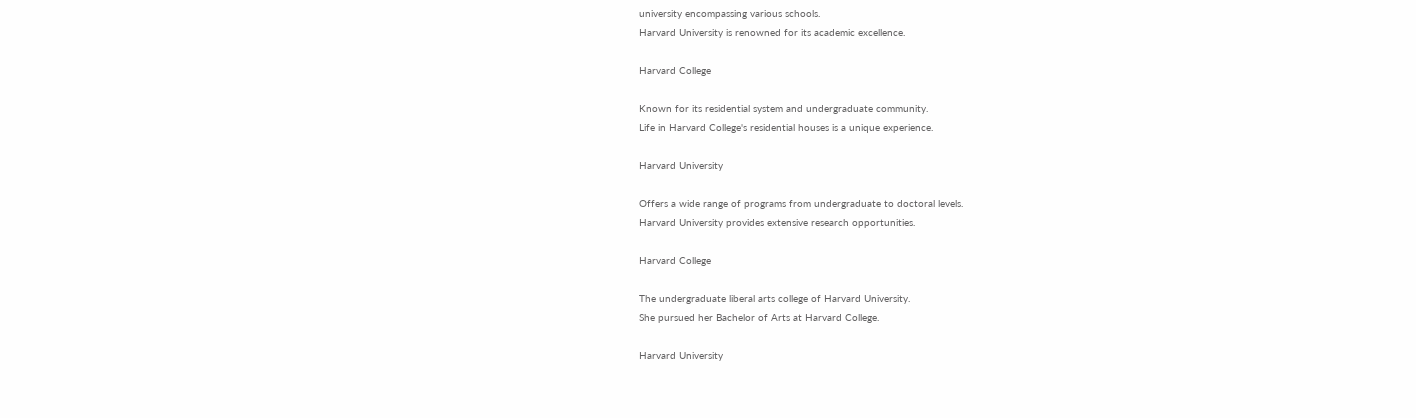university encompassing various schools.
Harvard University is renowned for its academic excellence.

Harvard College

Known for its residential system and undergraduate community.
Life in Harvard College's residential houses is a unique experience.

Harvard University

Offers a wide range of programs from undergraduate to doctoral levels.
Harvard University provides extensive research opportunities.

Harvard College

The undergraduate liberal arts college of Harvard University.
She pursued her Bachelor of Arts at Harvard College.

Harvard University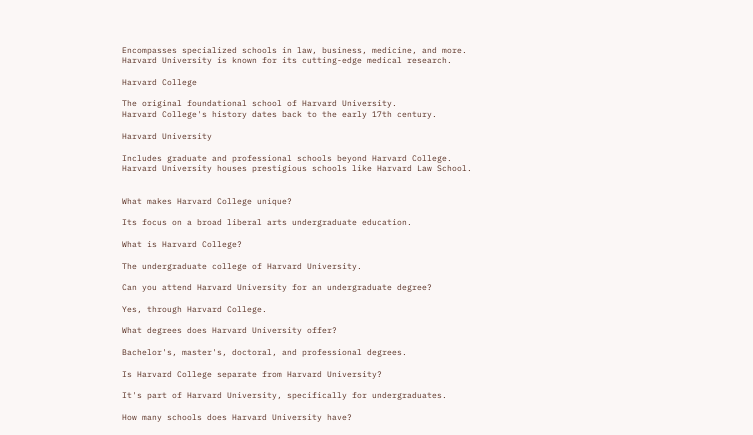Encompasses specialized schools in law, business, medicine, and more.
Harvard University is known for its cutting-edge medical research.

Harvard College

The original foundational school of Harvard University.
Harvard College's history dates back to the early 17th century.

Harvard University

Includes graduate and professional schools beyond Harvard College.
Harvard University houses prestigious schools like Harvard Law School.


What makes Harvard College unique?

Its focus on a broad liberal arts undergraduate education.

What is Harvard College?

The undergraduate college of Harvard University.

Can you attend Harvard University for an undergraduate degree?

Yes, through Harvard College.

What degrees does Harvard University offer?

Bachelor's, master's, doctoral, and professional degrees.

Is Harvard College separate from Harvard University?

It's part of Harvard University, specifically for undergraduates.

How many schools does Harvard University have?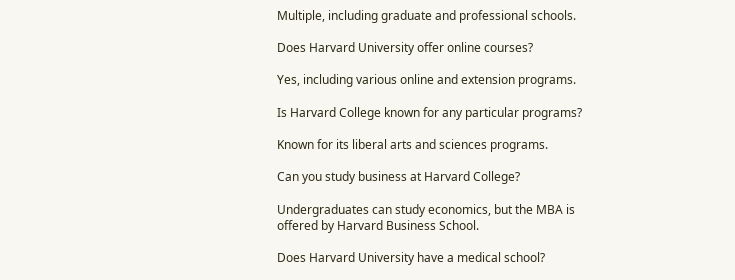Multiple, including graduate and professional schools.

Does Harvard University offer online courses?

Yes, including various online and extension programs.

Is Harvard College known for any particular programs?

Known for its liberal arts and sciences programs.

Can you study business at Harvard College?

Undergraduates can study economics, but the MBA is offered by Harvard Business School.

Does Harvard University have a medical school?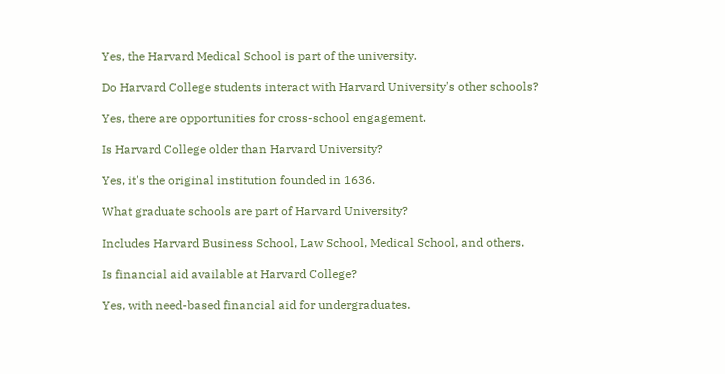Yes, the Harvard Medical School is part of the university.

Do Harvard College students interact with Harvard University's other schools?

Yes, there are opportunities for cross-school engagement.

Is Harvard College older than Harvard University?

Yes, it's the original institution founded in 1636.

What graduate schools are part of Harvard University?

Includes Harvard Business School, Law School, Medical School, and others.

Is financial aid available at Harvard College?

Yes, with need-based financial aid for undergraduates.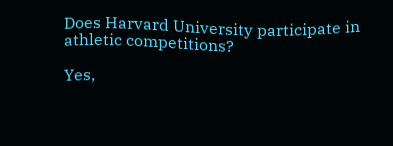Does Harvard University participate in athletic competitions?

Yes,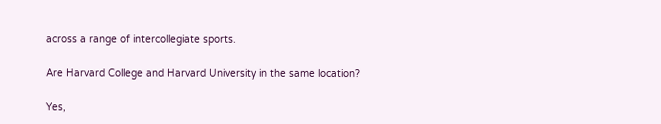across a range of intercollegiate sports.

Are Harvard College and Harvard University in the same location?

Yes,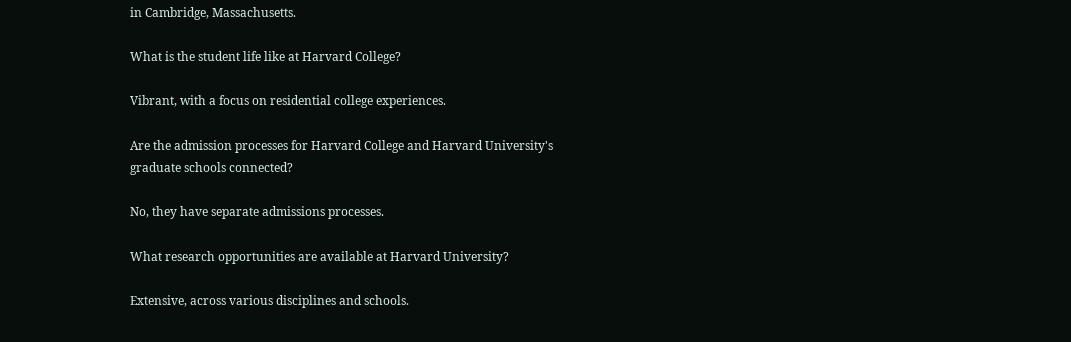in Cambridge, Massachusetts.

What is the student life like at Harvard College?

Vibrant, with a focus on residential college experiences.

Are the admission processes for Harvard College and Harvard University's graduate schools connected?

No, they have separate admissions processes.

What research opportunities are available at Harvard University?

Extensive, across various disciplines and schools.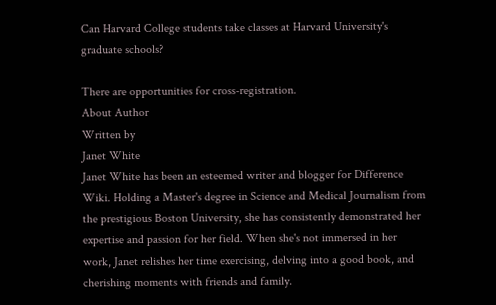Can Harvard College students take classes at Harvard University's graduate schools?

There are opportunities for cross-registration.
About Author
Written by
Janet White
Janet White has been an esteemed writer and blogger for Difference Wiki. Holding a Master's degree in Science and Medical Journalism from the prestigious Boston University, she has consistently demonstrated her expertise and passion for her field. When she's not immersed in her work, Janet relishes her time exercising, delving into a good book, and cherishing moments with friends and family.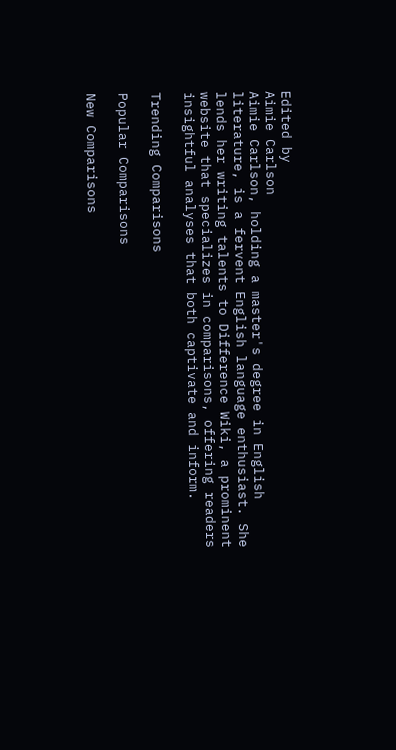Edited by
Aimie Carlson
Aimie Carlson, holding a master's degree in English literature, is a fervent English language enthusiast. She lends her writing talents to Difference Wiki, a prominent website that specializes in comparisons, offering readers insightful analyses that both captivate and inform.

Trending Comparisons

Popular Comparisons

New Comparisons